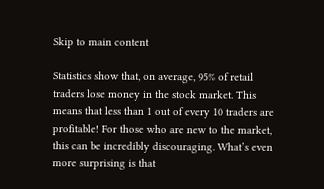Skip to main content

Statistics show that, on average, 95% of retail traders lose money in the stock market. This means that less than 1 out of every 10 traders are profitable! For those who are new to the market, this can be incredibly discouraging. What’s even more surprising is that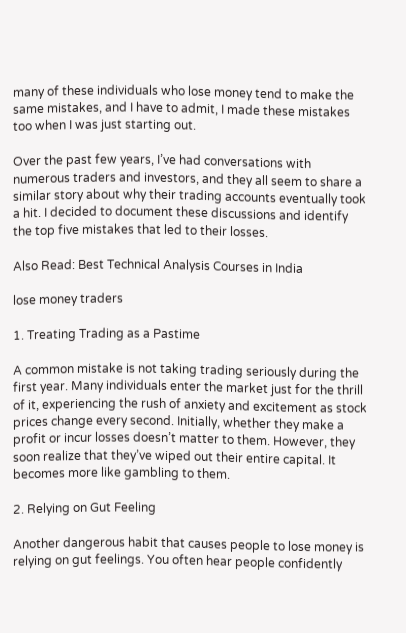many of these individuals who lose money tend to make the same mistakes, and I have to admit, I made these mistakes too when I was just starting out.

Over the past few years, I’ve had conversations with numerous traders and investors, and they all seem to share a similar story about why their trading accounts eventually took a hit. I decided to document these discussions and identify the top five mistakes that led to their losses.

Also Read: Best Technical Analysis Courses in India

lose money traders

1. Treating Trading as a Pastime

A common mistake is not taking trading seriously during the first year. Many individuals enter the market just for the thrill of it, experiencing the rush of anxiety and excitement as stock prices change every second. Initially, whether they make a profit or incur losses doesn’t matter to them. However, they soon realize that they’ve wiped out their entire capital. It becomes more like gambling to them.

2. Relying on Gut Feeling

Another dangerous habit that causes people to lose money is relying on gut feelings. You often hear people confidently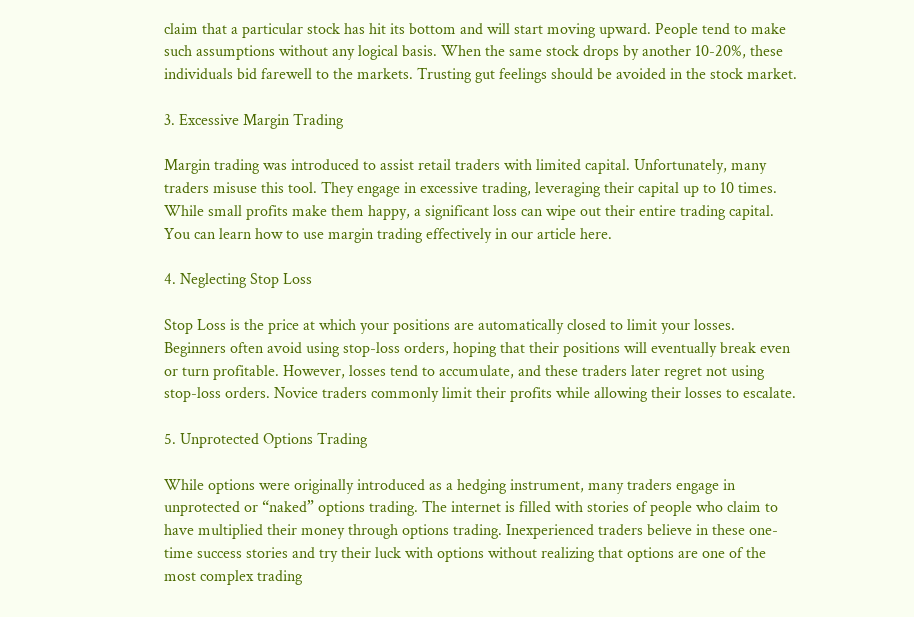claim that a particular stock has hit its bottom and will start moving upward. People tend to make such assumptions without any logical basis. When the same stock drops by another 10-20%, these individuals bid farewell to the markets. Trusting gut feelings should be avoided in the stock market.

3. Excessive Margin Trading

Margin trading was introduced to assist retail traders with limited capital. Unfortunately, many traders misuse this tool. They engage in excessive trading, leveraging their capital up to 10 times. While small profits make them happy, a significant loss can wipe out their entire trading capital. You can learn how to use margin trading effectively in our article here.

4. Neglecting Stop Loss

Stop Loss is the price at which your positions are automatically closed to limit your losses. Beginners often avoid using stop-loss orders, hoping that their positions will eventually break even or turn profitable. However, losses tend to accumulate, and these traders later regret not using stop-loss orders. Novice traders commonly limit their profits while allowing their losses to escalate.

5. Unprotected Options Trading

While options were originally introduced as a hedging instrument, many traders engage in unprotected or “naked” options trading. The internet is filled with stories of people who claim to have multiplied their money through options trading. Inexperienced traders believe in these one-time success stories and try their luck with options without realizing that options are one of the most complex trading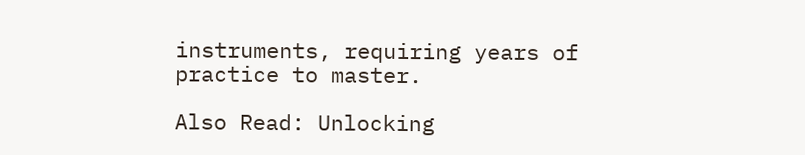instruments, requiring years of practice to master.

Also Read: Unlocking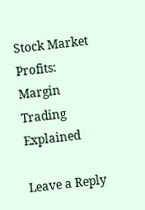Stock Market Profits: Margin Trading Explained

Leave a Reply